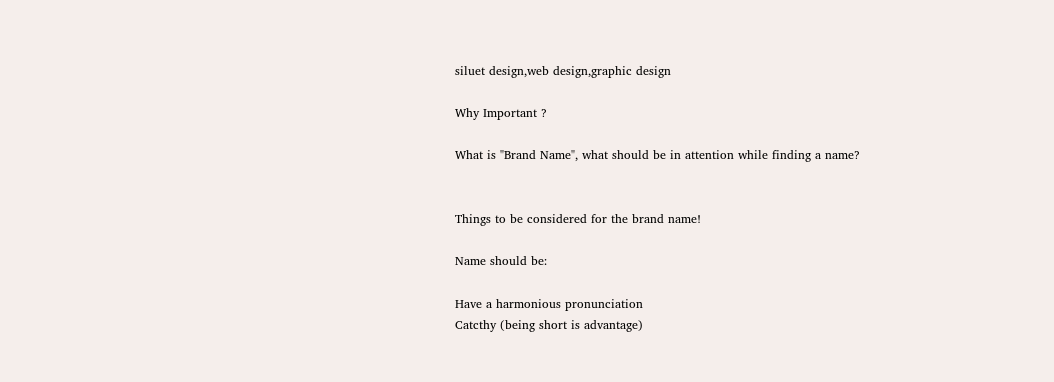siluet design,web design,graphic design

Why Important ?

What is "Brand Name", what should be in attention while finding a name?


Things to be considered for the brand name!

Name should be:

Have a harmonious pronunciation
Catcthy (being short is advantage)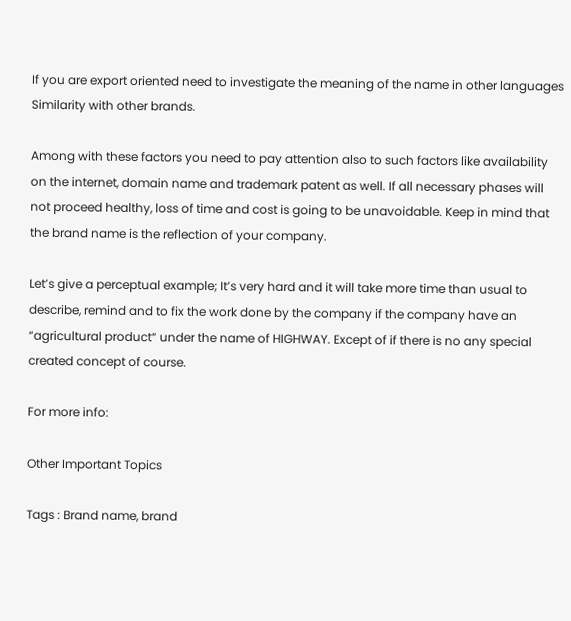If you are export oriented need to investigate the meaning of the name in other languages
Similarity with other brands.

Among with these factors you need to pay attention also to such factors like availability on the internet, domain name and trademark patent as well. If all necessary phases will not proceed healthy, loss of time and cost is going to be unavoidable. Keep in mind that the brand name is the reflection of your company.

Let’s give a perceptual example; It’s very hard and it will take more time than usual to describe, remind and to fix the work done by the company if the company have an “agricultural product“ under the name of HIGHWAY. Except of if there is no any special created concept of course.

For more info:

Other Important Topics

Tags : Brand name, brand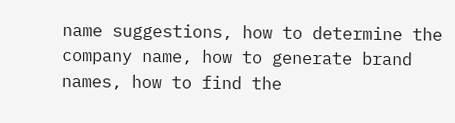name suggestions, how to determine the company name, how to generate brand names, how to find the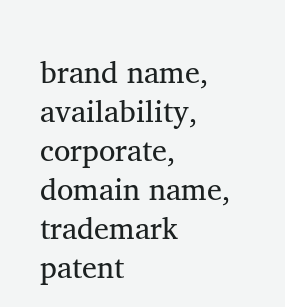brand name, availability, corporate, domain name, trademark patent